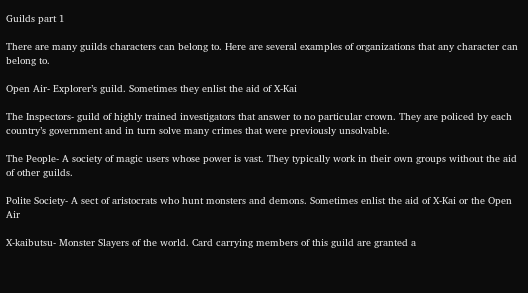Guilds part 1

There are many guilds characters can belong to. Here are several examples of organizations that any character can belong to.

Open Air- Explorer’s guild. Sometimes they enlist the aid of X-Kai

The Inspectors- guild of highly trained investigators that answer to no particular crown. They are policed by each country’s government and in turn solve many crimes that were previously unsolvable.

The People- A society of magic users whose power is vast. They typically work in their own groups without the aid of other guilds.

Polite Society- A sect of aristocrats who hunt monsters and demons. Sometimes enlist the aid of X-Kai or the Open Air

X-kaibutsu- Monster Slayers of the world. Card carrying members of this guild are granted a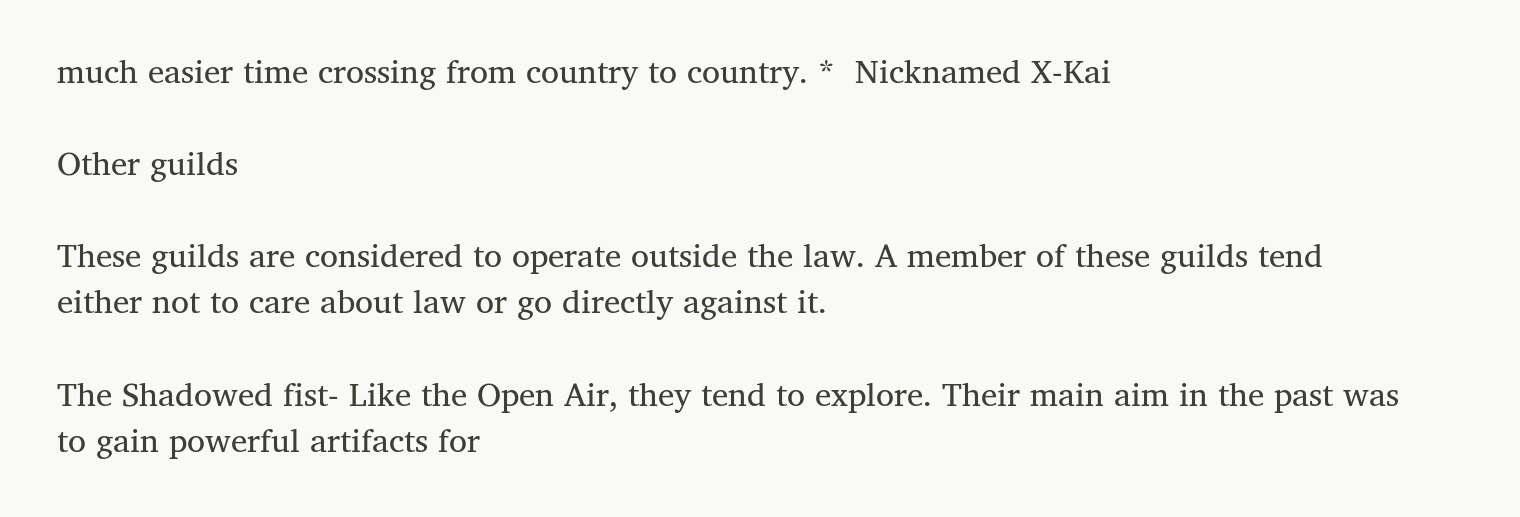much easier time crossing from country to country. *  Nicknamed X-Kai

Other guilds

These guilds are considered to operate outside the law. A member of these guilds tend either not to care about law or go directly against it.

The Shadowed fist- Like the Open Air, they tend to explore. Their main aim in the past was to gain powerful artifacts for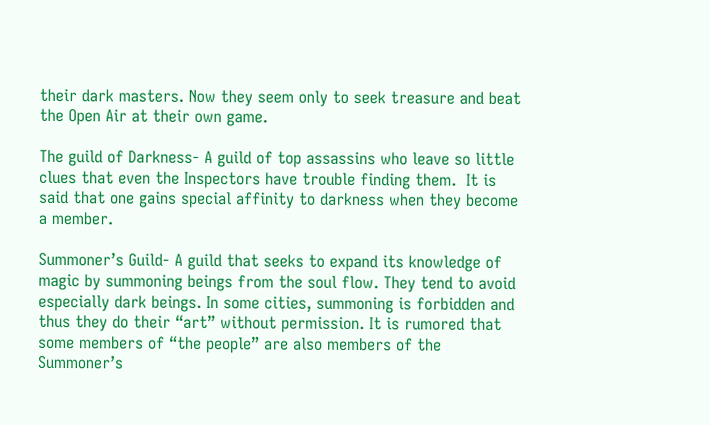their dark masters. Now they seem only to seek treasure and beat the Open Air at their own game.

The guild of Darkness- A guild of top assassins who leave so little clues that even the Inspectors have trouble finding them.  It is said that one gains special affinity to darkness when they become a member.

Summoner’s Guild- A guild that seeks to expand its knowledge of magic by summoning beings from the soul flow. They tend to avoid especially dark beings. In some cities, summoning is forbidden and thus they do their “art” without permission. It is rumored that some members of “the people” are also members of the Summoner’s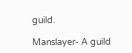guild.

Manslayer- A guild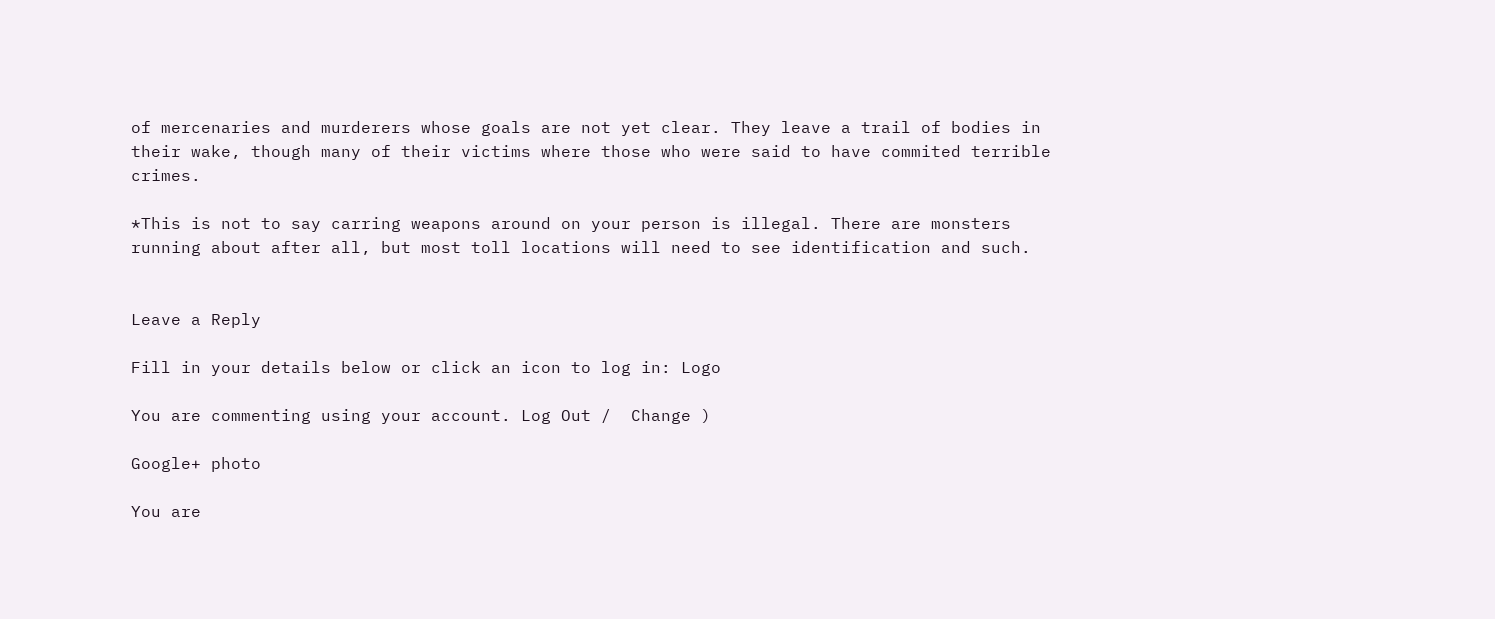of mercenaries and murderers whose goals are not yet clear. They leave a trail of bodies in their wake, though many of their victims where those who were said to have commited terrible crimes.

*This is not to say carring weapons around on your person is illegal. There are monsters running about after all, but most toll locations will need to see identification and such.


Leave a Reply

Fill in your details below or click an icon to log in: Logo

You are commenting using your account. Log Out /  Change )

Google+ photo

You are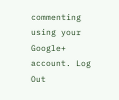commenting using your Google+ account. Log Out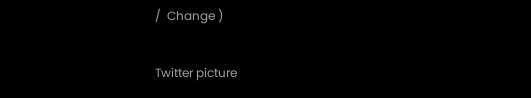/  Change )

Twitter picture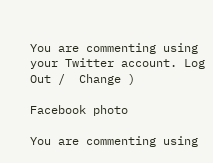You are commenting using your Twitter account. Log Out /  Change )

Facebook photo

You are commenting using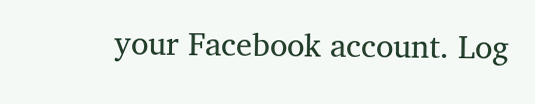your Facebook account. Log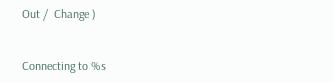Out /  Change )


Connecting to %s